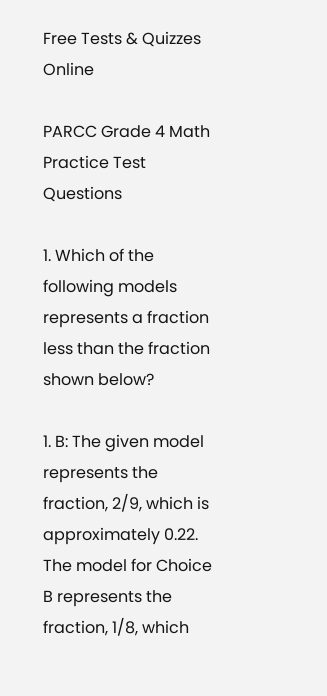Free Tests & Quizzes Online

PARCC Grade 4 Math Practice Test Questions

1. Which of the following models represents a fraction less than the fraction shown below?

1. B: The given model represents the fraction, 2/9, which is approximately 0.22. The model for Choice B represents the fraction, 1/8, which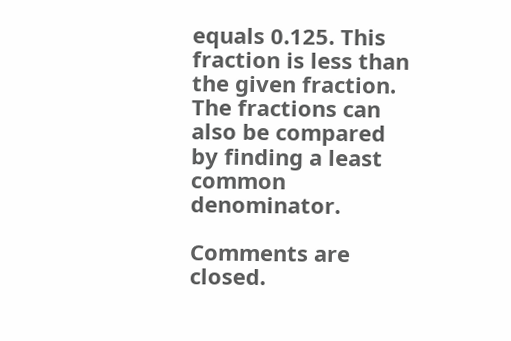equals 0.125. This fraction is less than the given fraction. The fractions can also be compared by finding a least common denominator.

Comments are closed.